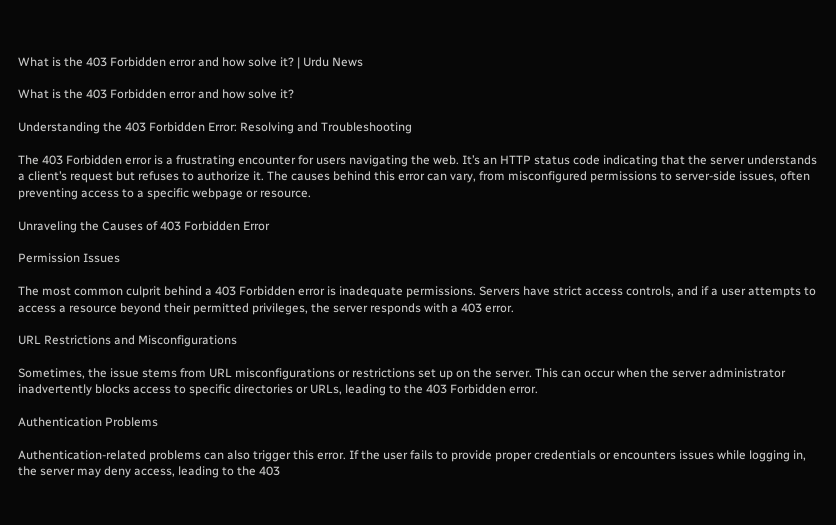What is the 403 Forbidden error and how solve it? | Urdu News

What is the 403 Forbidden error and how solve it?

Understanding the 403 Forbidden Error: Resolving and Troubleshooting

The 403 Forbidden error is a frustrating encounter for users navigating the web. It’s an HTTP status code indicating that the server understands a client’s request but refuses to authorize it. The causes behind this error can vary, from misconfigured permissions to server-side issues, often preventing access to a specific webpage or resource.

Unraveling the Causes of 403 Forbidden Error

Permission Issues

The most common culprit behind a 403 Forbidden error is inadequate permissions. Servers have strict access controls, and if a user attempts to access a resource beyond their permitted privileges, the server responds with a 403 error.

URL Restrictions and Misconfigurations

Sometimes, the issue stems from URL misconfigurations or restrictions set up on the server. This can occur when the server administrator inadvertently blocks access to specific directories or URLs, leading to the 403 Forbidden error.

Authentication Problems

Authentication-related problems can also trigger this error. If the user fails to provide proper credentials or encounters issues while logging in, the server may deny access, leading to the 403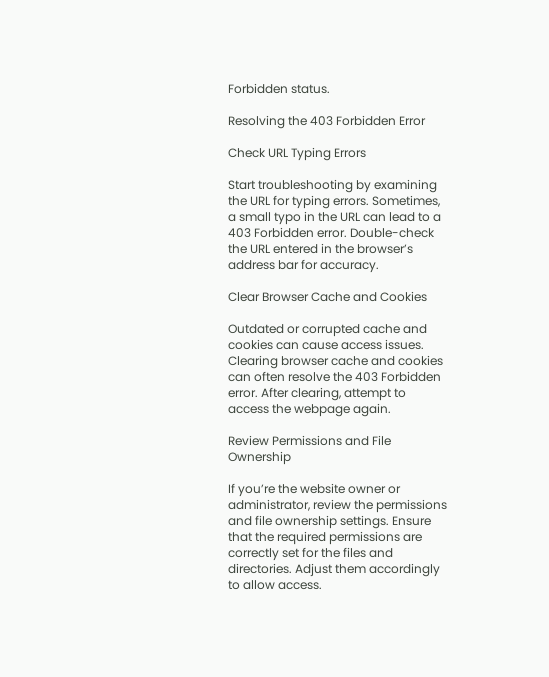Forbidden status.

Resolving the 403 Forbidden Error

Check URL Typing Errors

Start troubleshooting by examining the URL for typing errors. Sometimes, a small typo in the URL can lead to a 403 Forbidden error. Double-check the URL entered in the browser’s address bar for accuracy.

Clear Browser Cache and Cookies

Outdated or corrupted cache and cookies can cause access issues. Clearing browser cache and cookies can often resolve the 403 Forbidden error. After clearing, attempt to access the webpage again.

Review Permissions and File Ownership

If you’re the website owner or administrator, review the permissions and file ownership settings. Ensure that the required permissions are correctly set for the files and directories. Adjust them accordingly to allow access.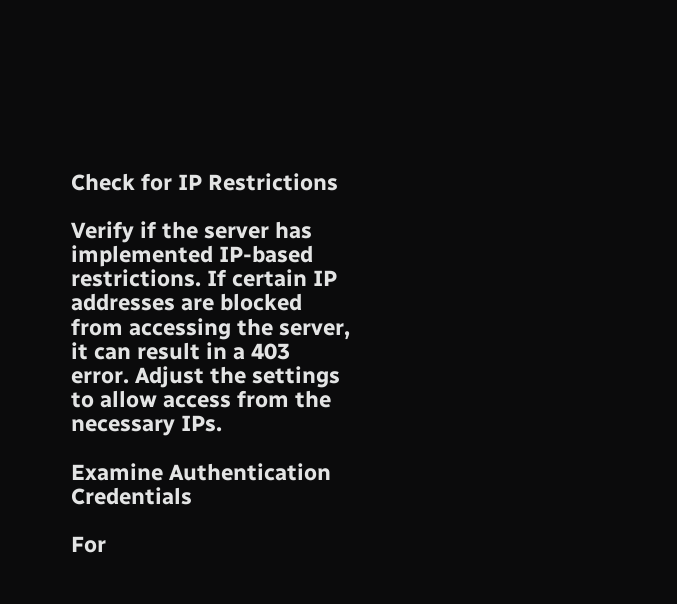Check for IP Restrictions

Verify if the server has implemented IP-based restrictions. If certain IP addresses are blocked from accessing the server, it can result in a 403 error. Adjust the settings to allow access from the necessary IPs.

Examine Authentication Credentials

For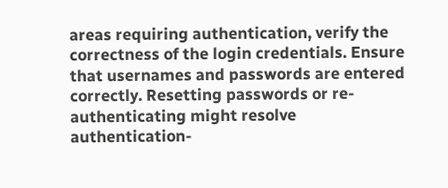areas requiring authentication, verify the correctness of the login credentials. Ensure that usernames and passwords are entered correctly. Resetting passwords or re-authenticating might resolve authentication-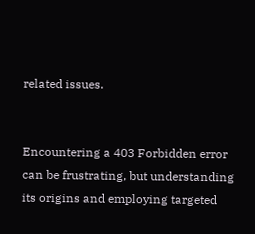related issues.


Encountering a 403 Forbidden error can be frustrating, but understanding its origins and employing targeted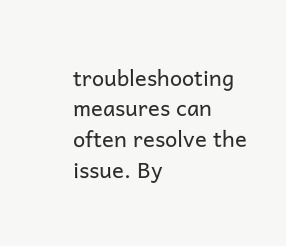troubleshooting measures can often resolve the issue. By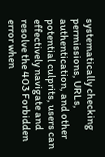systematically checking permissions, URLs, authentication, and other potential culprits, users can effectively navigate and resolve the 403 Forbidden error when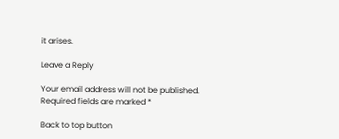it arises.

Leave a Reply

Your email address will not be published. Required fields are marked *

Back to top button